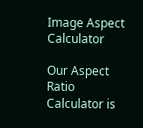Image Aspect Calculator

Our Aspect Ratio Calculator is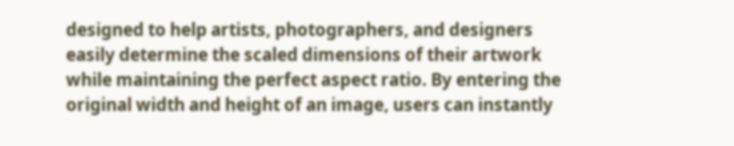designed to help artists, photographers, and designers easily determine the scaled dimensions of their artwork while maintaining the perfect aspect ratio. By entering the original width and height of an image, users can instantly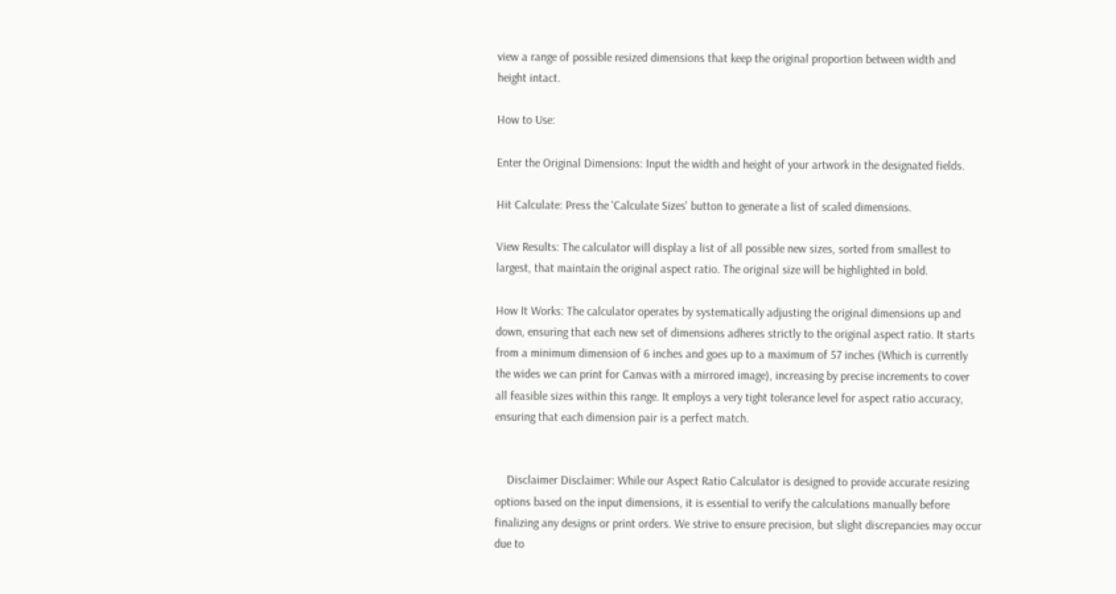view a range of possible resized dimensions that keep the original proportion between width and height intact.

How to Use:

Enter the Original Dimensions: Input the width and height of your artwork in the designated fields.

Hit Calculate: Press the 'Calculate Sizes' button to generate a list of scaled dimensions.

View Results: The calculator will display a list of all possible new sizes, sorted from smallest to largest, that maintain the original aspect ratio. The original size will be highlighted in bold.

How It Works: The calculator operates by systematically adjusting the original dimensions up and down, ensuring that each new set of dimensions adheres strictly to the original aspect ratio. It starts from a minimum dimension of 6 inches and goes up to a maximum of 57 inches (Which is currently the wides we can print for Canvas with a mirrored image), increasing by precise increments to cover all feasible sizes within this range. It employs a very tight tolerance level for aspect ratio accuracy, ensuring that each dimension pair is a perfect match.


    Disclaimer Disclaimer: While our Aspect Ratio Calculator is designed to provide accurate resizing options based on the input dimensions, it is essential to verify the calculations manually before finalizing any designs or print orders. We strive to ensure precision, but slight discrepancies may occur due to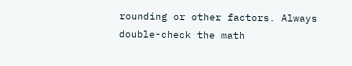rounding or other factors. Always double-check the math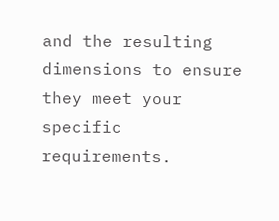and the resulting dimensions to ensure they meet your specific requirements.